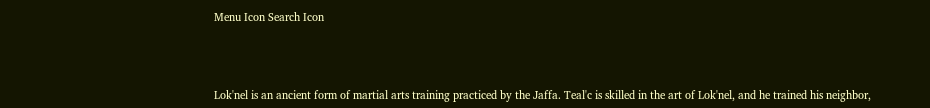Menu Icon Search Icon



Lok'nel is an ancient form of martial arts training practiced by the Jaffa. Teal'c is skilled in the art of Lok'nel, and he trained his neighbor,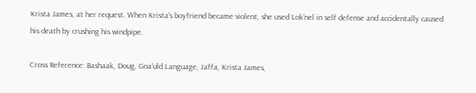Krista James, at her request. When Krista's boyfriend became violent, she used Lok'nel in self defense and accidentally caused his death by crushing his windpipe.

Cross Reference: Bashaak, Doug, Goa'uld Language, Jaffa, Krista James,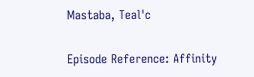Mastaba, Teal'c

Episode Reference: Affinity